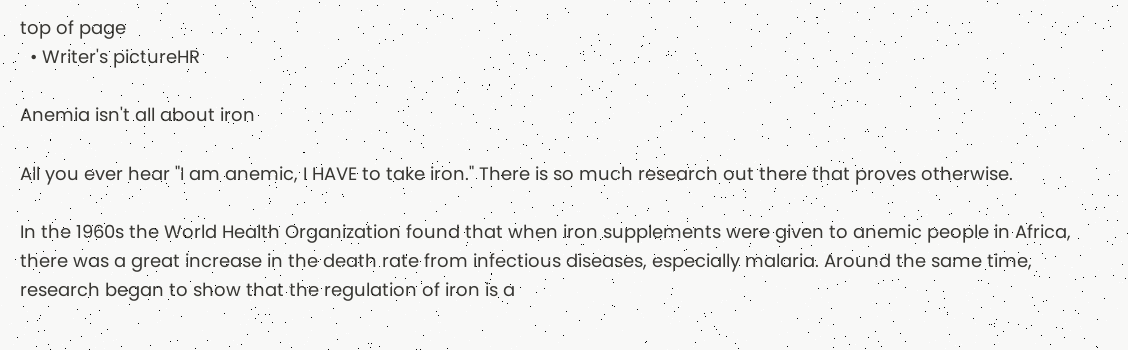top of page
  • Writer's pictureHR

Anemia isn't all about iron

All you ever hear "I am anemic, I HAVE to take iron." There is so much research out there that proves otherwise.

In the 1960s the World Health Organization found that when iron supplements were given to anemic people in Africa, there was a great increase in the death rate from infectious diseases, especially malaria. Around the same time, research began to show that the regulation of iron is a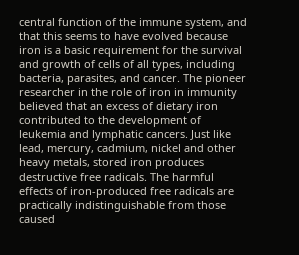central function of the immune system, and that this seems to have evolved because iron is a basic requirement for the survival and growth of cells of all types, including bacteria, parasites, and cancer. The pioneer researcher in the role of iron in immunity believed that an excess of dietary iron contributed to the development of leukemia and lymphatic cancers. Just like lead, mercury, cadmium, nickel and other heavy metals, stored iron produces destructive free radicals. The harmful effects of iron-produced free radicals are practically indistinguishable from those caused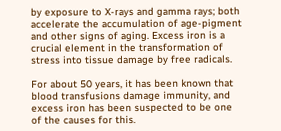by exposure to X-rays and gamma rays; both accelerate the accumulation of age-pigment and other signs of aging. Excess iron is a crucial element in the transformation of stress into tissue damage by free radicals.

For about 50 years, it has been known that blood transfusions damage immunity, and excess iron has been suspected to be one of the causes for this.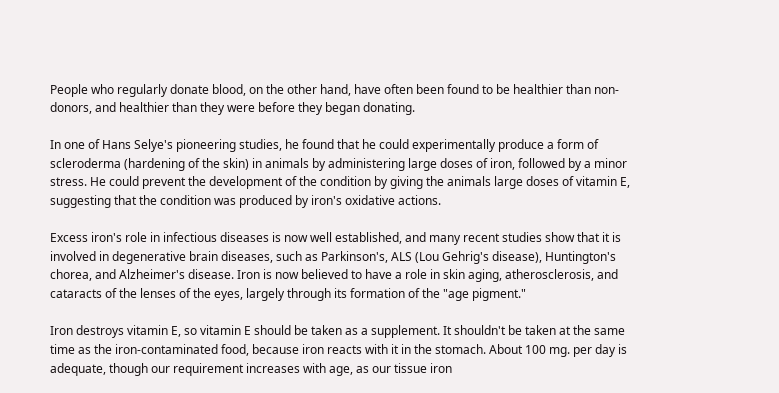People who regularly donate blood, on the other hand, have often been found to be healthier than non-donors, and healthier than they were before they began donating.

In one of Hans Selye's pioneering studies, he found that he could experimentally produce a form of scleroderma (hardening of the skin) in animals by administering large doses of iron, followed by a minor stress. He could prevent the development of the condition by giving the animals large doses of vitamin E, suggesting that the condition was produced by iron's oxidative actions.

Excess iron's role in infectious diseases is now well established, and many recent studies show that it is involved in degenerative brain diseases, such as Parkinson's, ALS (Lou Gehrig's disease), Huntington's chorea, and Alzheimer's disease. Iron is now believed to have a role in skin aging, atherosclerosis, and cataracts of the lenses of the eyes, largely through its formation of the "age pigment."

Iron destroys vitamin E, so vitamin E should be taken as a supplement. It shouldn't be taken at the same time as the iron-contaminated food, because iron reacts with it in the stomach. About 100 mg. per day is adequate, though our requirement increases with age, as our tissue iron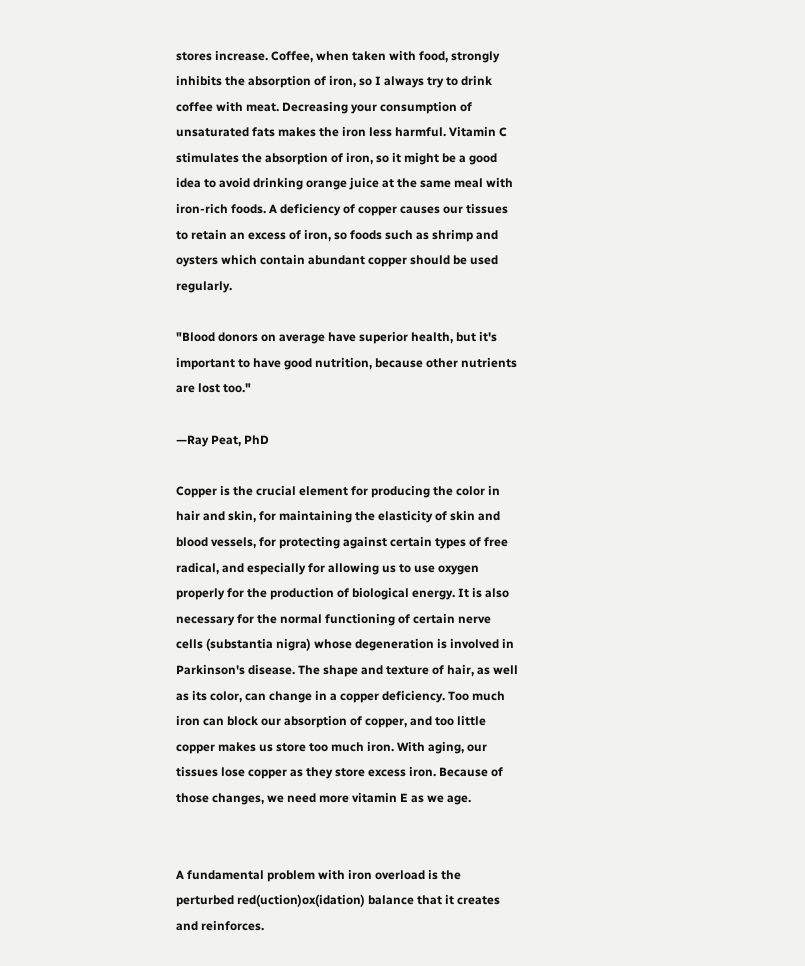stores increase. Coffee, when taken with food, strongly inhibits the absorption of iron, so I always try to drink coffee with meat. Decreasing your consumption of unsaturated fats makes the iron less harmful. Vitamin C stimulates the absorption of iron, so it might be a good idea to avoid drinking orange juice at the same meal with iron-rich foods. A deficiency of copper causes our tissues to retain an excess of iron, so foods such as shrimp and oysters which contain abundant copper should be used regularly.

"Blood donors on average have superior health, but it's important to have good nutrition, because other nutrients are lost too."

—Ray Peat, PhD

Copper is the crucial element for producing the color in hair and skin, for maintaining the elasticity of skin and blood vessels, for protecting against certain types of free radical, and especially for allowing us to use oxygen properly for the production of biological energy. It is also necessary for the normal functioning of certain nerve cells (substantia nigra) whose degeneration is involved in Parkinson's disease. The shape and texture of hair, as well as its color, can change in a copper deficiency. Too much iron can block our absorption of copper, and too little copper makes us store too much iron. With aging, our tissues lose copper as they store excess iron. Because of those changes, we need more vitamin E as we age.


A fundamental problem with iron overload is the perturbed red(uction)ox(idation) balance that it creates and reinforces.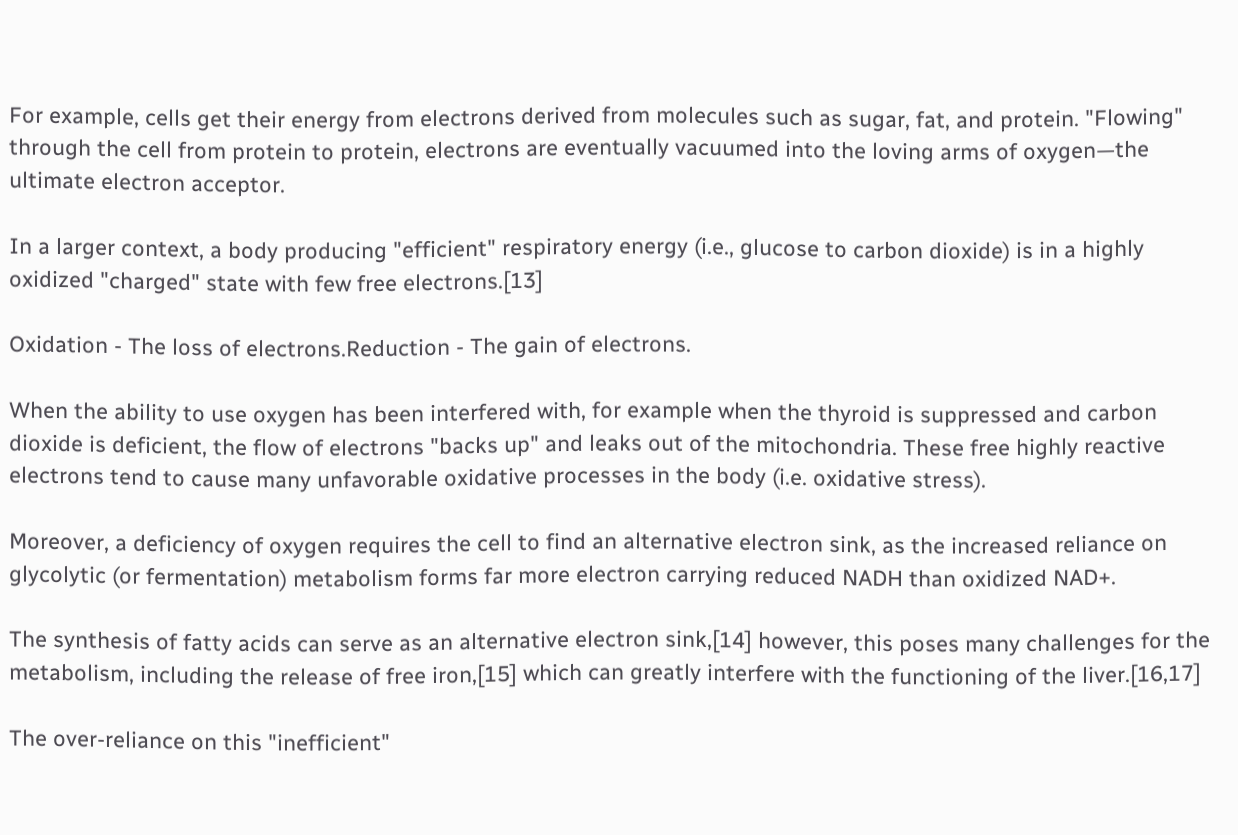For example, cells get their energy from electrons derived from molecules such as sugar, fat, and protein. "Flowing" through the cell from protein to protein, electrons are eventually vacuumed into the loving arms of oxygen—the ultimate electron acceptor.

In a larger context, a body producing "efficient" respiratory energy (i.e., glucose to carbon dioxide) is in a highly oxidized "charged" state with few free electrons.[13]

Oxidation - The loss of electrons.Reduction - The gain of electrons.

When the ability to use oxygen has been interfered with, for example when the thyroid is suppressed and carbon dioxide is deficient, the flow of electrons "backs up" and leaks out of the mitochondria. These free highly reactive electrons tend to cause many unfavorable oxidative processes in the body (i.e. oxidative stress).

Moreover, a deficiency of oxygen requires the cell to find an alternative electron sink, as the increased reliance on glycolytic (or fermentation) metabolism forms far more electron carrying reduced NADH than oxidized NAD+.

The synthesis of fatty acids can serve as an alternative electron sink,[14] however, this poses many challenges for the metabolism, including the release of free iron,[15] which can greatly interfere with the functioning of the liver.[16,17]

The over-reliance on this "inefficient"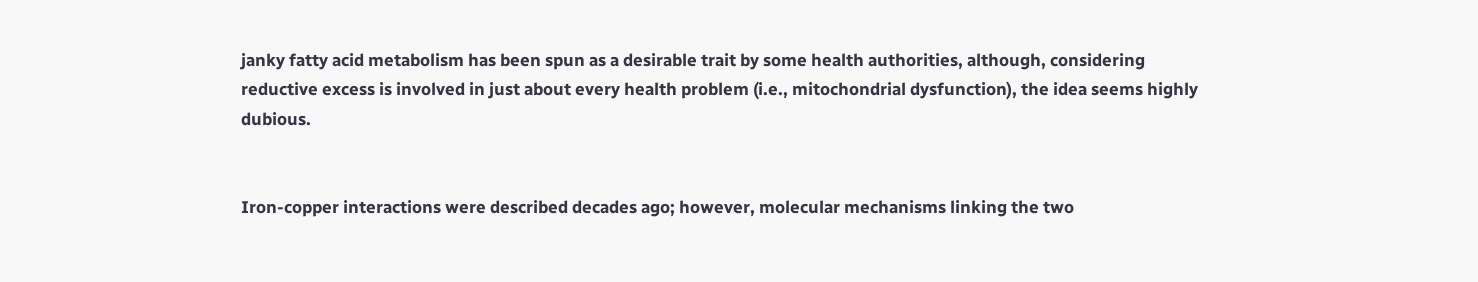janky fatty acid metabolism has been spun as a desirable trait by some health authorities, although, considering reductive excess is involved in just about every health problem (i.e., mitochondrial dysfunction), the idea seems highly dubious.


Iron-copper interactions were described decades ago; however, molecular mechanisms linking the two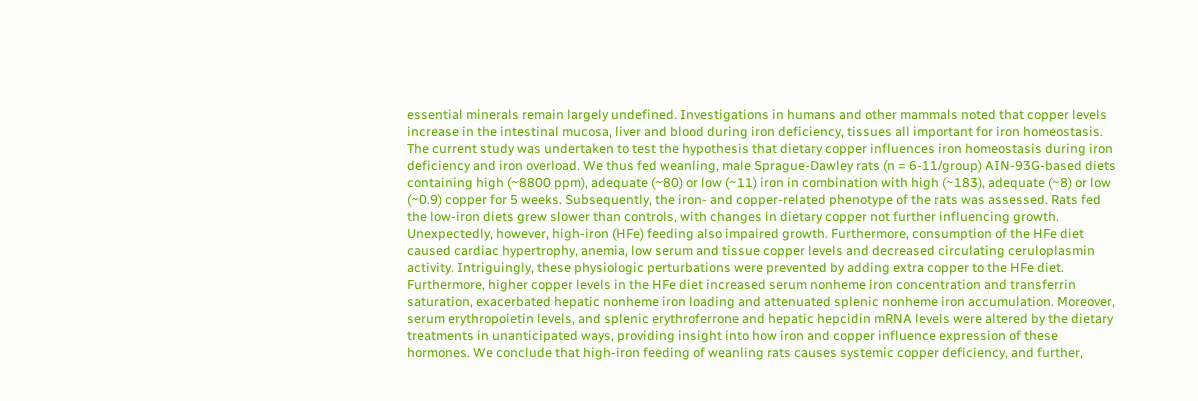essential minerals remain largely undefined. Investigations in humans and other mammals noted that copper levels increase in the intestinal mucosa, liver and blood during iron deficiency, tissues all important for iron homeostasis. The current study was undertaken to test the hypothesis that dietary copper influences iron homeostasis during iron deficiency and iron overload. We thus fed weanling, male Sprague-Dawley rats (n = 6-11/group) AIN-93G-based diets containing high (~8800 ppm), adequate (~80) or low (~11) iron in combination with high (~183), adequate (~8) or low (~0.9) copper for 5 weeks. Subsequently, the iron- and copper-related phenotype of the rats was assessed. Rats fed the low-iron diets grew slower than controls, with changes in dietary copper not further influencing growth. Unexpectedly, however, high-iron (HFe) feeding also impaired growth. Furthermore, consumption of the HFe diet caused cardiac hypertrophy, anemia, low serum and tissue copper levels and decreased circulating ceruloplasmin activity. Intriguingly, these physiologic perturbations were prevented by adding extra copper to the HFe diet. Furthermore, higher copper levels in the HFe diet increased serum nonheme iron concentration and transferrin saturation, exacerbated hepatic nonheme iron loading and attenuated splenic nonheme iron accumulation. Moreover, serum erythropoietin levels, and splenic erythroferrone and hepatic hepcidin mRNA levels were altered by the dietary treatments in unanticipated ways, providing insight into how iron and copper influence expression of these hormones. We conclude that high-iron feeding of weanling rats causes systemic copper deficiency, and further,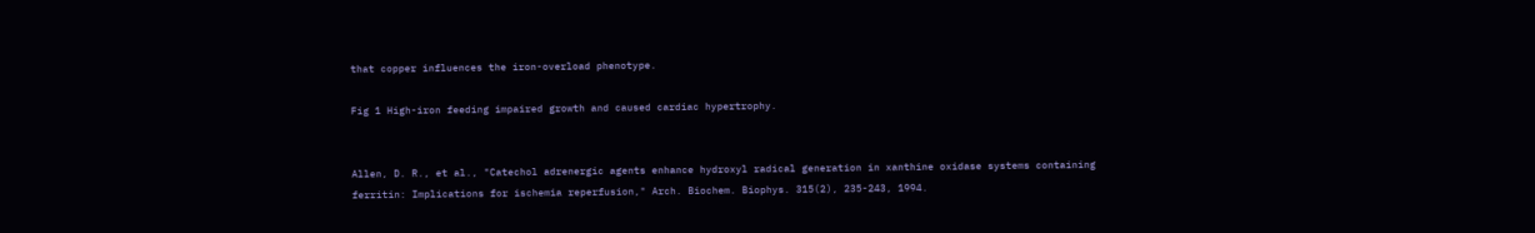that copper influences the iron-overload phenotype.

Fig 1 High-iron feeding impaired growth and caused cardiac hypertrophy.


Allen, D. R., et al., "Catechol adrenergic agents enhance hydroxyl radical generation in xanthine oxidase systems containing ferritin: Implications for ischemia reperfusion," Arch. Biochem. Biophys. 315(2), 235-243, 1994.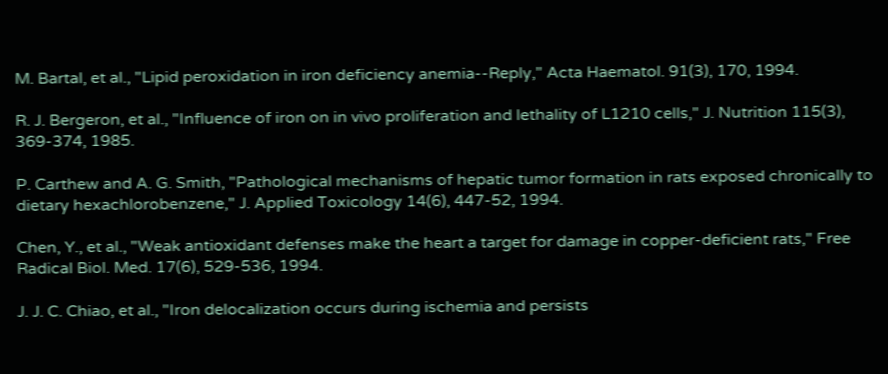M. Bartal, et al., "Lipid peroxidation in iron deficiency anemia--Reply," Acta Haematol. 91(3), 170, 1994.

R. J. Bergeron, et al., "Influence of iron on in vivo proliferation and lethality of L1210 cells," J. Nutrition 115(3), 369-374, 1985.

P. Carthew and A. G. Smith, "Pathological mechanisms of hepatic tumor formation in rats exposed chronically to dietary hexachlorobenzene," J. Applied Toxicology 14(6), 447-52, 1994.

Chen, Y., et al., "Weak antioxidant defenses make the heart a target for damage in copper-deficient rats," Free Radical Biol. Med. 17(6), 529-536, 1994.

J. J. C. Chiao, et al., "Iron delocalization occurs during ischemia and persists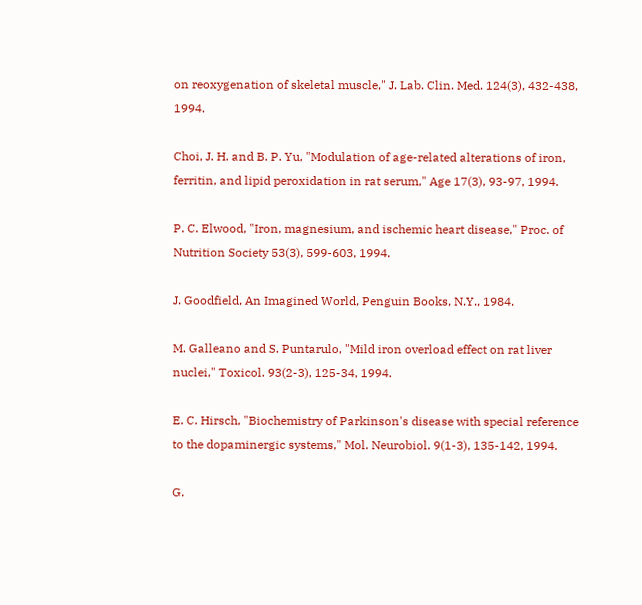on reoxygenation of skeletal muscle," J. Lab. Clin. Med. 124(3), 432-438, 1994.

Choi, J. H. and B. P. Yu, "Modulation of age-related alterations of iron, ferritin, and lipid peroxidation in rat serum," Age 17(3), 93-97, 1994.

P. C. Elwood, "Iron, magnesium, and ischemic heart disease," Proc. of Nutrition Society 53(3), 599-603, 1994.

J. Goodfield, An Imagined World, Penguin Books, N.Y., 1984.

M. Galleano and S. Puntarulo, "Mild iron overload effect on rat liver nuclei," Toxicol. 93(2-3), 125-34, 1994.

E. C. Hirsch, "Biochemistry of Parkinson's disease with special reference to the dopaminergic systems," Mol. Neurobiol. 9(1-3), 135-142, 1994.

G.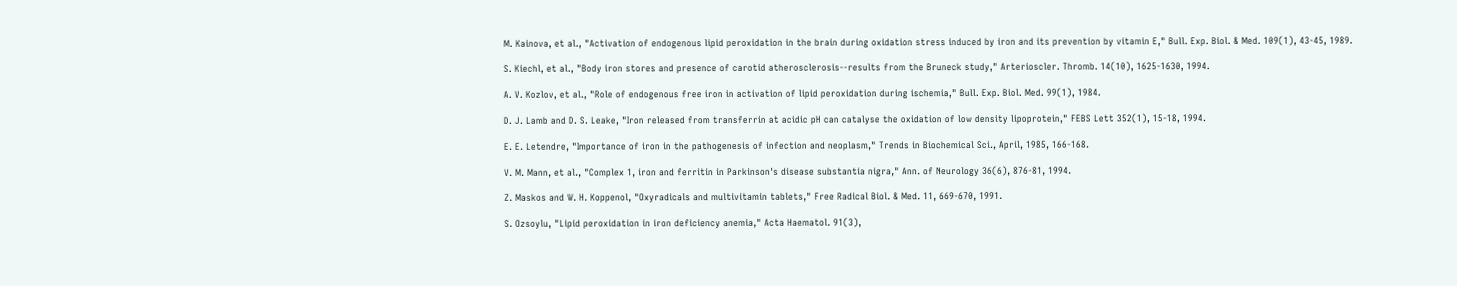M. Kainova, et al., "Activation of endogenous lipid peroxidation in the brain during oxidation stress induced by iron and its prevention by vitamin E," Bull. Exp. Biol. & Med. 109(1), 43-45, 1989.

S. Kiechl, et al., "Body iron stores and presence of carotid atherosclerosis--results from the Bruneck study," Arterioscler. Thromb. 14(10), 1625-1630, 1994.

A. V. Kozlov, et al., "Role of endogenous free iron in activation of lipid peroxidation during ischemia," Bull. Exp. Biol. Med. 99(1), 1984.

D. J. Lamb and D. S. Leake, "Iron released from transferrin at acidic pH can catalyse the oxidation of low density lipoprotein," FEBS Lett 352(1), 15-18, 1994.

E. E. Letendre, "Importance of iron in the pathogenesis of infection and neoplasm," Trends in Biochemical Sci., April, 1985, 166-168.

V. M. Mann, et al., "Complex 1, iron and ferritin in Parkinson's disease substantia nigra," Ann. of Neurology 36(6), 876-81, 1994.

Z. Maskos and W. H. Koppenol, "Oxyradicals and multivitamin tablets," Free Radical Biol. & Med. 11, 669-670, 1991.

S. Ozsoylu, "Lipid peroxidation in iron deficiency anemia," Acta Haematol. 91(3),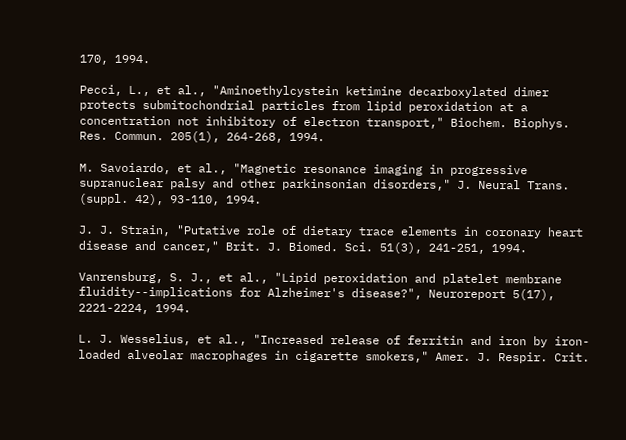170, 1994.

Pecci, L., et al., "Aminoethylcystein ketimine decarboxylated dimer protects submitochondrial particles from lipid peroxidation at a concentration not inhibitory of electron transport," Biochem. Biophys. Res. Commun. 205(1), 264-268, 1994.

M. Savoiardo, et al., "Magnetic resonance imaging in progressive supranuclear palsy and other parkinsonian disorders," J. Neural Trans. (suppl. 42), 93-110, 1994.

J. J. Strain, "Putative role of dietary trace elements in coronary heart disease and cancer," Brit. J. Biomed. Sci. 51(3), 241-251, 1994.

Vanrensburg, S. J., et al., "Lipid peroxidation and platelet membrane fluidity--implications for Alzheimer's disease?", Neuroreport 5(17), 2221-2224, 1994.

L. J. Wesselius, et al., "Increased release of ferritin and iron by iron-loaded alveolar macrophages in cigarette smokers," Amer. J. Respir. Crit.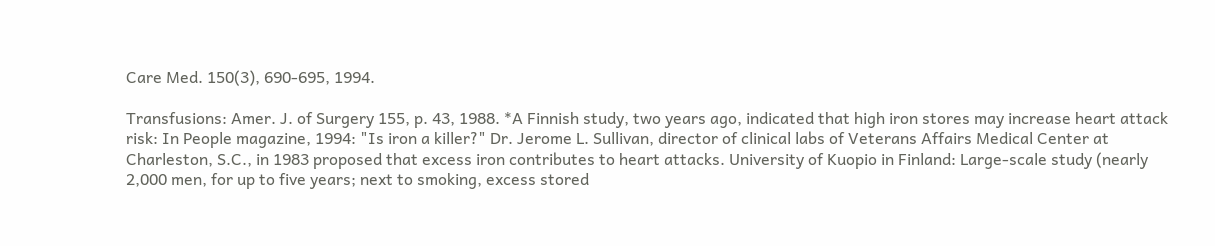Care Med. 150(3), 690-695, 1994.

Transfusions: Amer. J. of Surgery 155, p. 43, 1988. *A Finnish study, two years ago, indicated that high iron stores may increase heart attack risk: In People magazine, 1994: "Is iron a killer?" Dr. Jerome L. Sullivan, director of clinical labs of Veterans Affairs Medical Center at Charleston, S.C., in 1983 proposed that excess iron contributes to heart attacks. University of Kuopio in Finland: Large-scale study (nearly 2,000 men, for up to five years; next to smoking, excess stored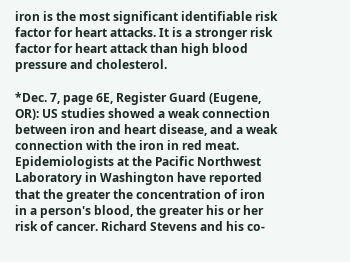iron is the most significant identifiable risk factor for heart attacks. It is a stronger risk factor for heart attack than high blood pressure and cholesterol.

*Dec. 7, page 6E, Register Guard (Eugene, OR): US studies showed a weak connection between iron and heart disease, and a weak connection with the iron in red meat. Epidemiologists at the Pacific Northwest Laboratory in Washington have reported that the greater the concentration of iron in a person's blood, the greater his or her risk of cancer. Richard Stevens and his co-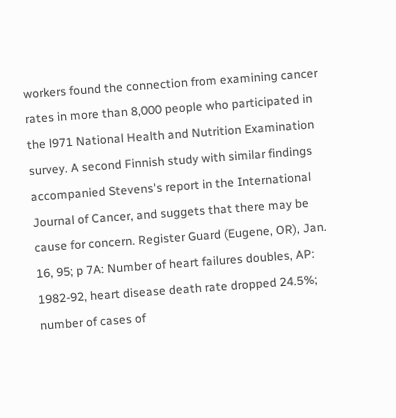workers found the connection from examining cancer rates in more than 8,000 people who participated in the l971 National Health and Nutrition Examination survey. A second Finnish study with similar findings accompanied Stevens's report in the International Journal of Cancer, and suggets that there may be cause for concern. Register Guard (Eugene, OR), Jan. 16, 95; p 7A: Number of heart failures doubles, AP: 1982-92, heart disease death rate dropped 24.5%; number of cases of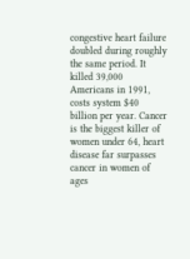congestive heart failure doubled during roughly the same period. It killed 39,000 Americans in 1991, costs system $40 billion per year. Cancer is the biggest killer of women under 64, heart disease far surpasses cancer in women of ages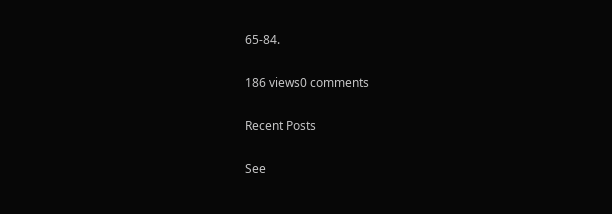65-84.

186 views0 comments

Recent Posts

See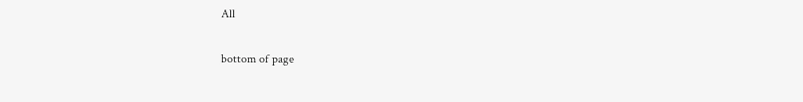All


bottom of page